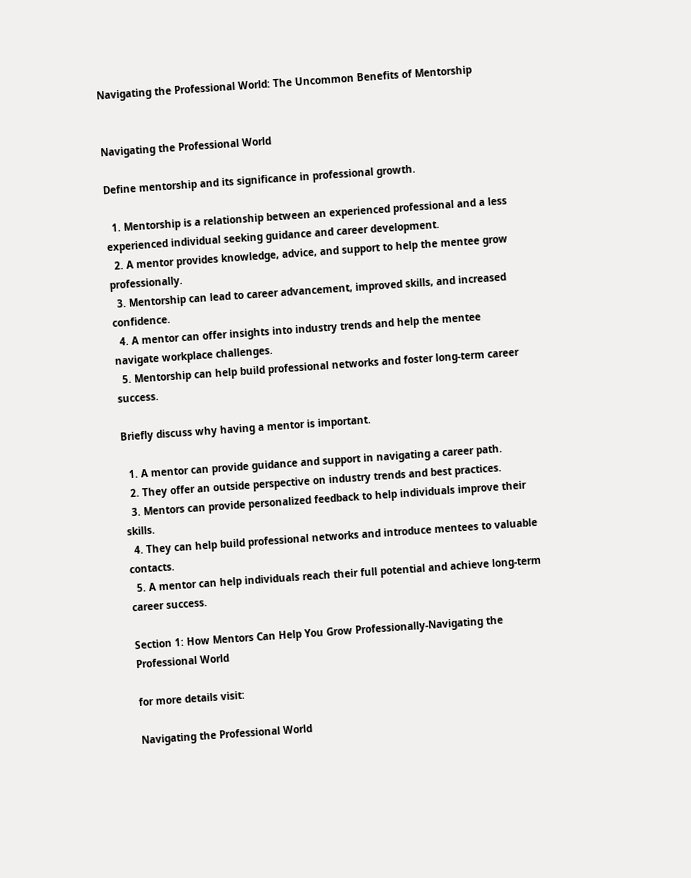Navigating the Professional World: The Uncommon Benefits of Mentorship


Navigating the Professional World

Define mentorship and its significance in professional growth.

  1. Mentorship is a relationship between an experienced professional and a less experienced individual seeking guidance and career development.
  2. A mentor provides knowledge, advice, and support to help the mentee grow professionally.
  3. Mentorship can lead to career advancement, improved skills, and increased confidence.
  4. A mentor can offer insights into industry trends and help the mentee navigate workplace challenges.
  5. Mentorship can help build professional networks and foster long-term career success.

Briefly discuss why having a mentor is important.

  1. A mentor can provide guidance and support in navigating a career path.
  2. They offer an outside perspective on industry trends and best practices.
  3. Mentors can provide personalized feedback to help individuals improve their skills.
  4. They can help build professional networks and introduce mentees to valuable contacts.
  5. A mentor can help individuals reach their full potential and achieve long-term career success.

Section 1: How Mentors Can Help You Grow Professionally-Navigating the Professional World

for more details visit:

Navigating the Professional World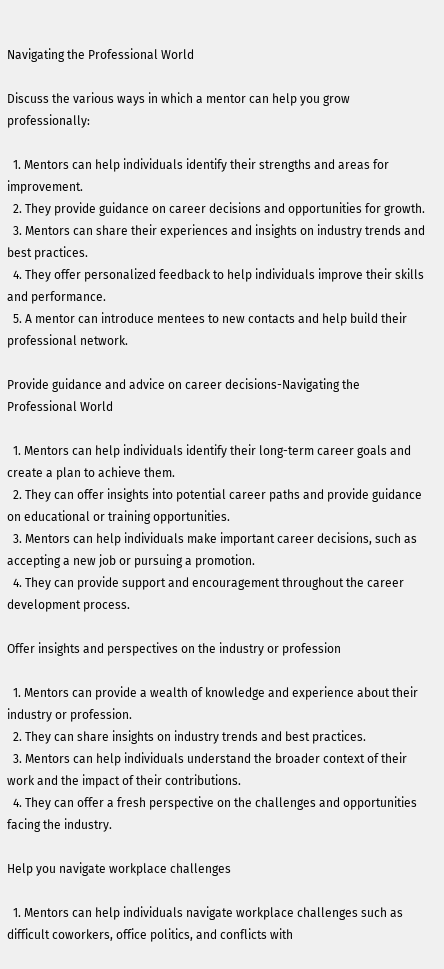Navigating the Professional World

Discuss the various ways in which a mentor can help you grow professionally:

  1. Mentors can help individuals identify their strengths and areas for improvement.
  2. They provide guidance on career decisions and opportunities for growth.
  3. Mentors can share their experiences and insights on industry trends and best practices.
  4. They offer personalized feedback to help individuals improve their skills and performance.
  5. A mentor can introduce mentees to new contacts and help build their professional network.

Provide guidance and advice on career decisions-Navigating the Professional World

  1. Mentors can help individuals identify their long-term career goals and create a plan to achieve them.
  2. They can offer insights into potential career paths and provide guidance on educational or training opportunities.
  3. Mentors can help individuals make important career decisions, such as accepting a new job or pursuing a promotion.
  4. They can provide support and encouragement throughout the career development process.

Offer insights and perspectives on the industry or profession

  1. Mentors can provide a wealth of knowledge and experience about their industry or profession.
  2. They can share insights on industry trends and best practices.
  3. Mentors can help individuals understand the broader context of their work and the impact of their contributions.
  4. They can offer a fresh perspective on the challenges and opportunities facing the industry.

Help you navigate workplace challenges

  1. Mentors can help individuals navigate workplace challenges such as difficult coworkers, office politics, and conflicts with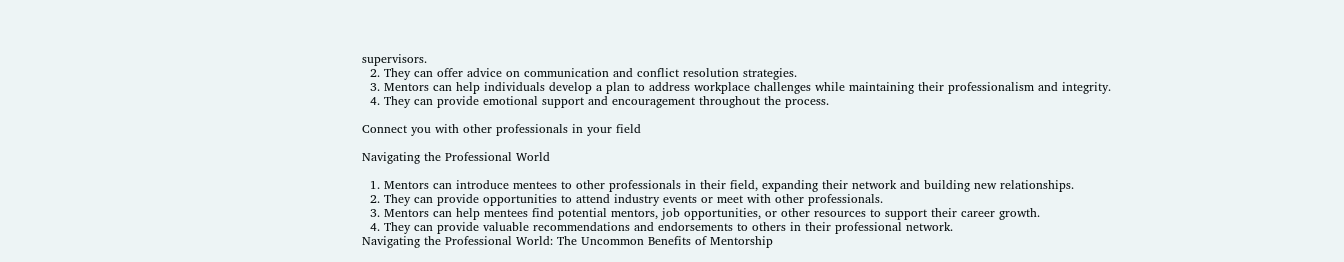supervisors.
  2. They can offer advice on communication and conflict resolution strategies.
  3. Mentors can help individuals develop a plan to address workplace challenges while maintaining their professionalism and integrity.
  4. They can provide emotional support and encouragement throughout the process.

Connect you with other professionals in your field

Navigating the Professional World

  1. Mentors can introduce mentees to other professionals in their field, expanding their network and building new relationships.
  2. They can provide opportunities to attend industry events or meet with other professionals.
  3. Mentors can help mentees find potential mentors, job opportunities, or other resources to support their career growth.
  4. They can provide valuable recommendations and endorsements to others in their professional network.
Navigating the Professional World: The Uncommon Benefits of Mentorship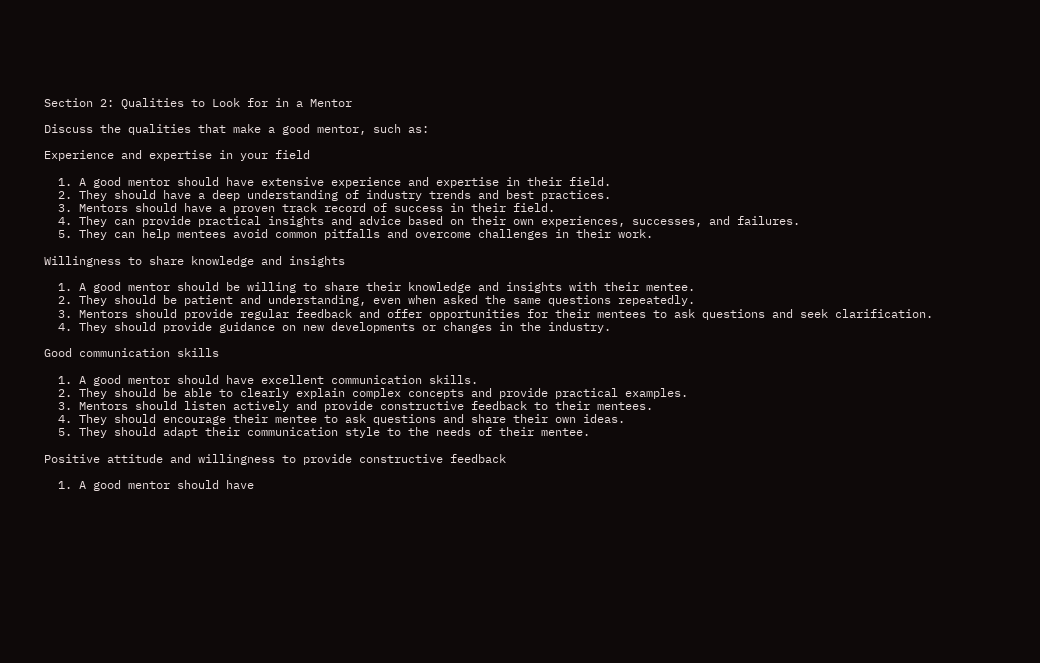Section 2: Qualities to Look for in a Mentor

Discuss the qualities that make a good mentor, such as:

Experience and expertise in your field

  1. A good mentor should have extensive experience and expertise in their field.
  2. They should have a deep understanding of industry trends and best practices.
  3. Mentors should have a proven track record of success in their field.
  4. They can provide practical insights and advice based on their own experiences, successes, and failures.
  5. They can help mentees avoid common pitfalls and overcome challenges in their work.

Willingness to share knowledge and insights

  1. A good mentor should be willing to share their knowledge and insights with their mentee.
  2. They should be patient and understanding, even when asked the same questions repeatedly.
  3. Mentors should provide regular feedback and offer opportunities for their mentees to ask questions and seek clarification.
  4. They should provide guidance on new developments or changes in the industry.

Good communication skills

  1. A good mentor should have excellent communication skills.
  2. They should be able to clearly explain complex concepts and provide practical examples.
  3. Mentors should listen actively and provide constructive feedback to their mentees.
  4. They should encourage their mentee to ask questions and share their own ideas.
  5. They should adapt their communication style to the needs of their mentee.

Positive attitude and willingness to provide constructive feedback

  1. A good mentor should have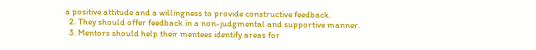a positive attitude and a willingness to provide constructive feedback.
  2. They should offer feedback in a non-judgmental and supportive manner.
  3. Mentors should help their mentees identify areas for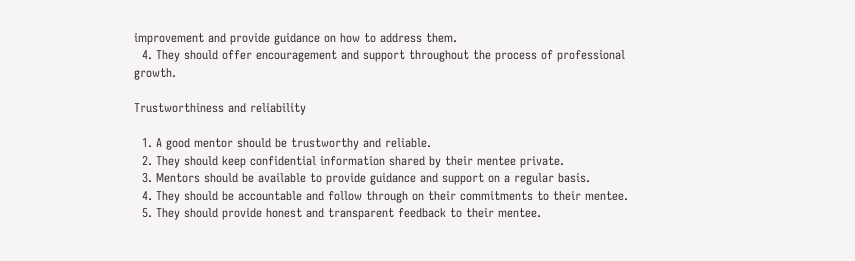improvement and provide guidance on how to address them.
  4. They should offer encouragement and support throughout the process of professional growth.

Trustworthiness and reliability

  1. A good mentor should be trustworthy and reliable.
  2. They should keep confidential information shared by their mentee private.
  3. Mentors should be available to provide guidance and support on a regular basis.
  4. They should be accountable and follow through on their commitments to their mentee.
  5. They should provide honest and transparent feedback to their mentee.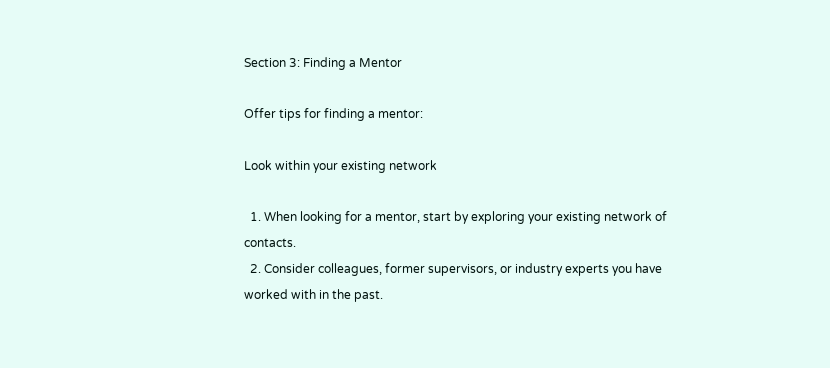Section 3: Finding a Mentor

Offer tips for finding a mentor:

Look within your existing network

  1. When looking for a mentor, start by exploring your existing network of contacts.
  2. Consider colleagues, former supervisors, or industry experts you have worked with in the past.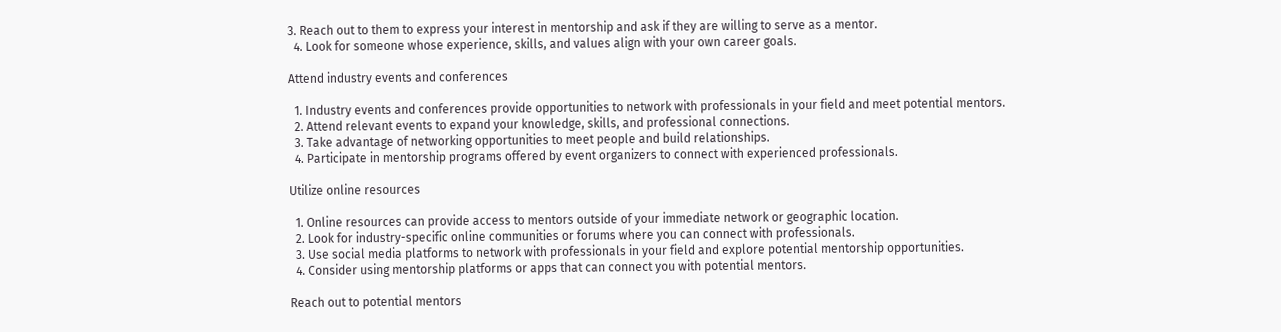3. Reach out to them to express your interest in mentorship and ask if they are willing to serve as a mentor.
  4. Look for someone whose experience, skills, and values align with your own career goals.

Attend industry events and conferences

  1. Industry events and conferences provide opportunities to network with professionals in your field and meet potential mentors.
  2. Attend relevant events to expand your knowledge, skills, and professional connections.
  3. Take advantage of networking opportunities to meet people and build relationships.
  4. Participate in mentorship programs offered by event organizers to connect with experienced professionals.

Utilize online resources

  1. Online resources can provide access to mentors outside of your immediate network or geographic location.
  2. Look for industry-specific online communities or forums where you can connect with professionals.
  3. Use social media platforms to network with professionals in your field and explore potential mentorship opportunities.
  4. Consider using mentorship platforms or apps that can connect you with potential mentors.

Reach out to potential mentors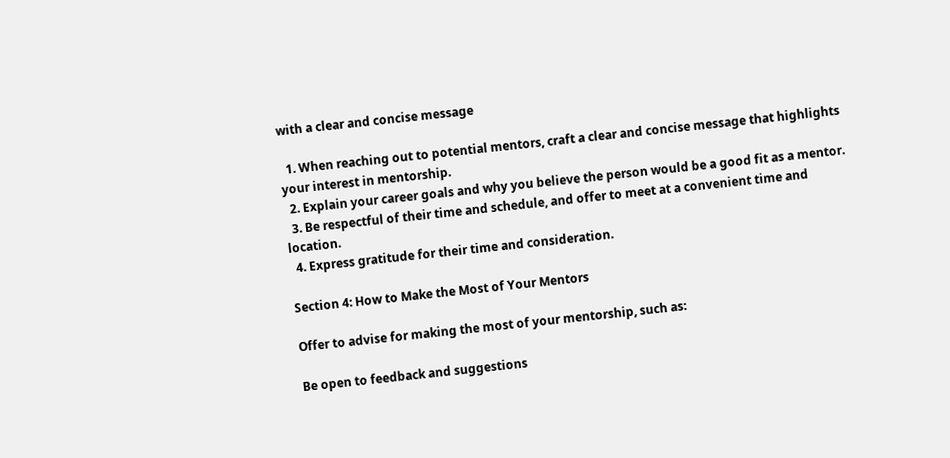with a clear and concise message

  1. When reaching out to potential mentors, craft a clear and concise message that highlights your interest in mentorship.
  2. Explain your career goals and why you believe the person would be a good fit as a mentor.
  3. Be respectful of their time and schedule, and offer to meet at a convenient time and location.
  4. Express gratitude for their time and consideration.

Section 4: How to Make the Most of Your Mentors

Offer to advise for making the most of your mentorship, such as:

Be open to feedback and suggestions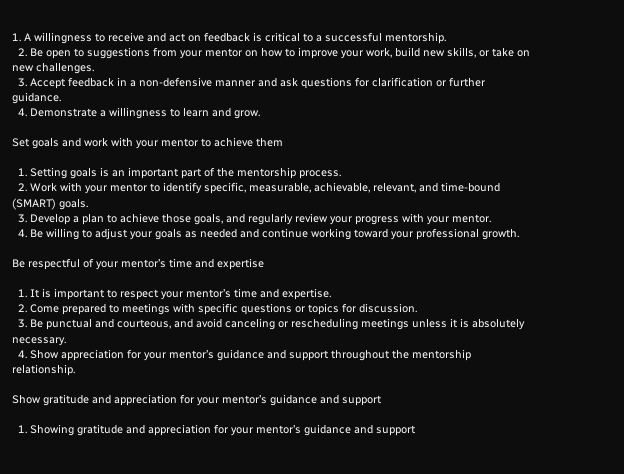1. A willingness to receive and act on feedback is critical to a successful mentorship.
  2. Be open to suggestions from your mentor on how to improve your work, build new skills, or take on new challenges.
  3. Accept feedback in a non-defensive manner and ask questions for clarification or further guidance.
  4. Demonstrate a willingness to learn and grow.

Set goals and work with your mentor to achieve them

  1. Setting goals is an important part of the mentorship process.
  2. Work with your mentor to identify specific, measurable, achievable, relevant, and time-bound (SMART) goals.
  3. Develop a plan to achieve those goals, and regularly review your progress with your mentor.
  4. Be willing to adjust your goals as needed and continue working toward your professional growth.

Be respectful of your mentor’s time and expertise

  1. It is important to respect your mentor’s time and expertise.
  2. Come prepared to meetings with specific questions or topics for discussion.
  3. Be punctual and courteous, and avoid canceling or rescheduling meetings unless it is absolutely necessary.
  4. Show appreciation for your mentor’s guidance and support throughout the mentorship relationship.

Show gratitude and appreciation for your mentor’s guidance and support

  1. Showing gratitude and appreciation for your mentor’s guidance and support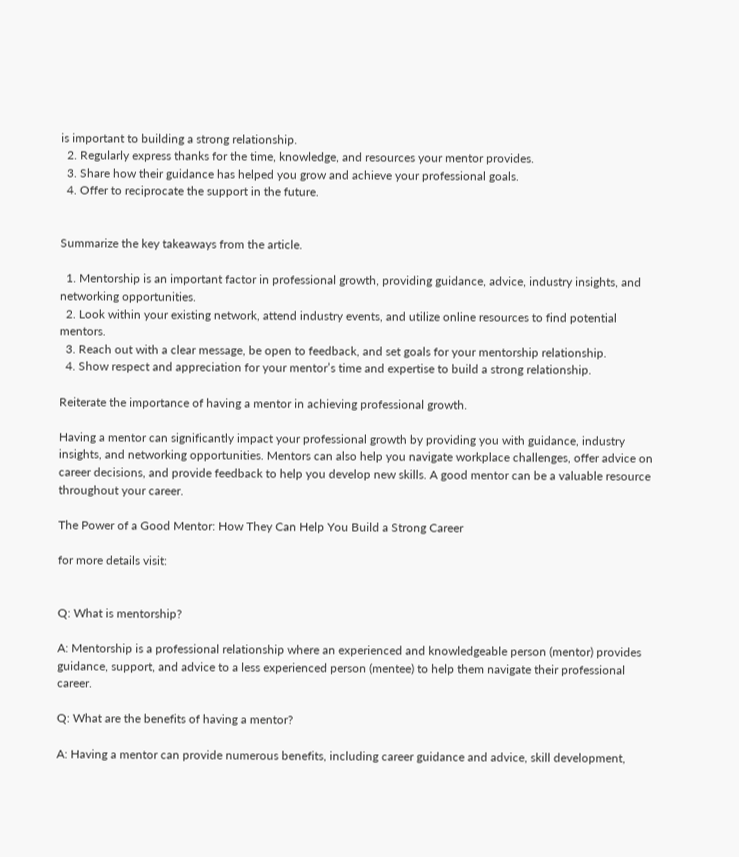is important to building a strong relationship.
  2. Regularly express thanks for the time, knowledge, and resources your mentor provides.
  3. Share how their guidance has helped you grow and achieve your professional goals.
  4. Offer to reciprocate the support in the future.


Summarize the key takeaways from the article.

  1. Mentorship is an important factor in professional growth, providing guidance, advice, industry insights, and networking opportunities.
  2. Look within your existing network, attend industry events, and utilize online resources to find potential mentors.
  3. Reach out with a clear message, be open to feedback, and set goals for your mentorship relationship.
  4. Show respect and appreciation for your mentor’s time and expertise to build a strong relationship.

Reiterate the importance of having a mentor in achieving professional growth.

Having a mentor can significantly impact your professional growth by providing you with guidance, industry insights, and networking opportunities. Mentors can also help you navigate workplace challenges, offer advice on career decisions, and provide feedback to help you develop new skills. A good mentor can be a valuable resource throughout your career.

The Power of a Good Mentor: How They Can Help You Build a Strong Career

for more details visit:


Q: What is mentorship?

A: Mentorship is a professional relationship where an experienced and knowledgeable person (mentor) provides guidance, support, and advice to a less experienced person (mentee) to help them navigate their professional career.

Q: What are the benefits of having a mentor?

A: Having a mentor can provide numerous benefits, including career guidance and advice, skill development,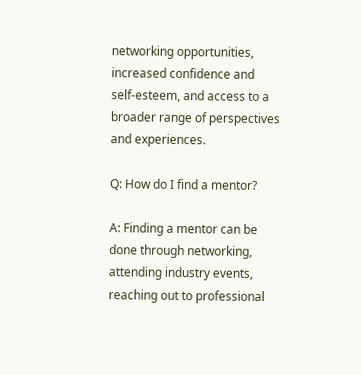networking opportunities, increased confidence and self-esteem, and access to a broader range of perspectives and experiences.

Q: How do I find a mentor?

A: Finding a mentor can be done through networking, attending industry events, reaching out to professional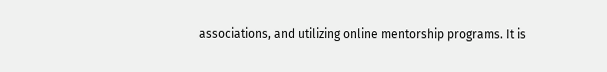associations, and utilizing online mentorship programs. It is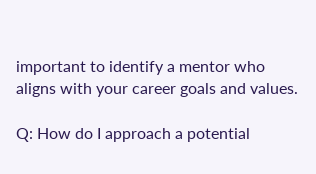important to identify a mentor who aligns with your career goals and values.

Q: How do I approach a potential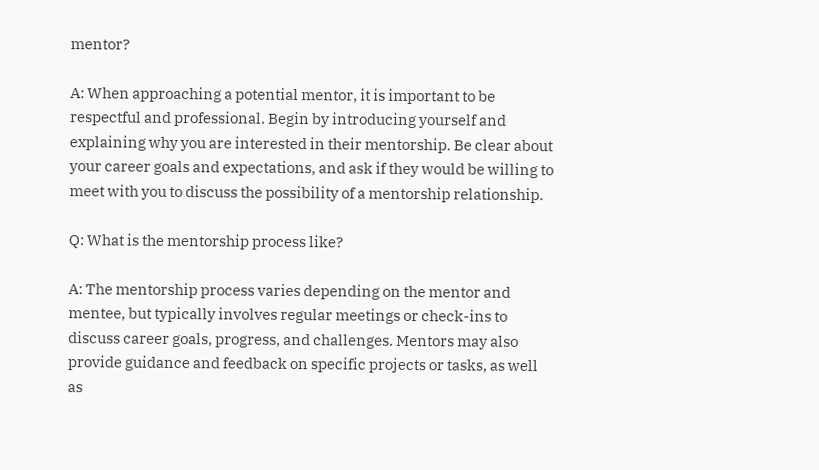mentor?

A: When approaching a potential mentor, it is important to be respectful and professional. Begin by introducing yourself and explaining why you are interested in their mentorship. Be clear about your career goals and expectations, and ask if they would be willing to meet with you to discuss the possibility of a mentorship relationship.

Q: What is the mentorship process like?

A: The mentorship process varies depending on the mentor and mentee, but typically involves regular meetings or check-ins to discuss career goals, progress, and challenges. Mentors may also provide guidance and feedback on specific projects or tasks, as well as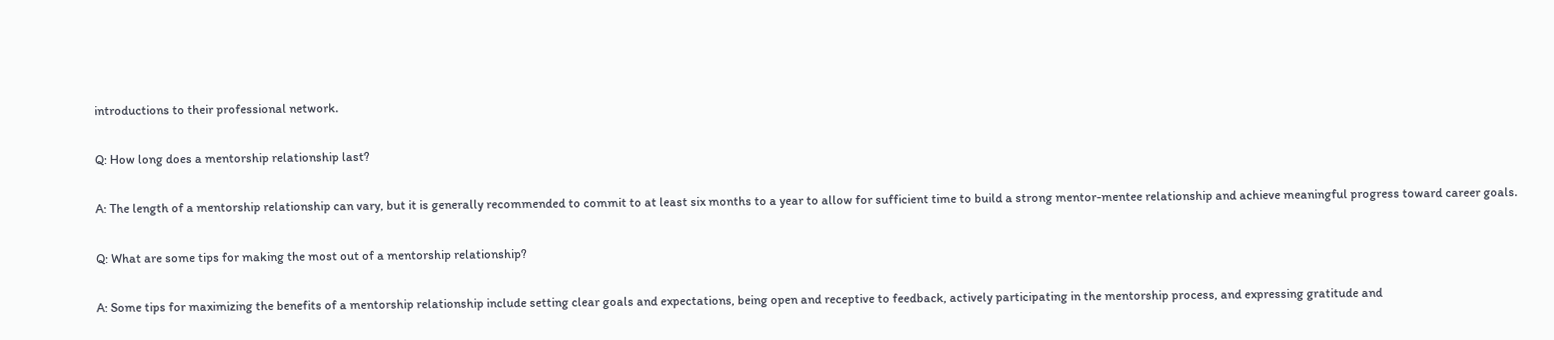introductions to their professional network.

Q: How long does a mentorship relationship last?

A: The length of a mentorship relationship can vary, but it is generally recommended to commit to at least six months to a year to allow for sufficient time to build a strong mentor-mentee relationship and achieve meaningful progress toward career goals.

Q: What are some tips for making the most out of a mentorship relationship?

A: Some tips for maximizing the benefits of a mentorship relationship include setting clear goals and expectations, being open and receptive to feedback, actively participating in the mentorship process, and expressing gratitude and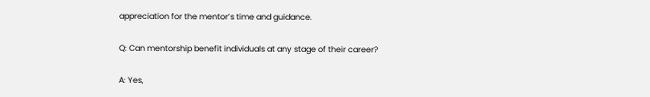appreciation for the mentor’s time and guidance.

Q: Can mentorship benefit individuals at any stage of their career?

A: Yes,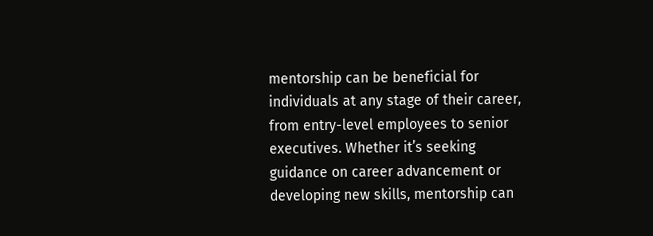mentorship can be beneficial for individuals at any stage of their career, from entry-level employees to senior executives. Whether it’s seeking guidance on career advancement or developing new skills, mentorship can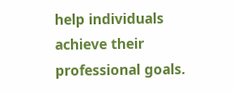help individuals achieve their professional goals.